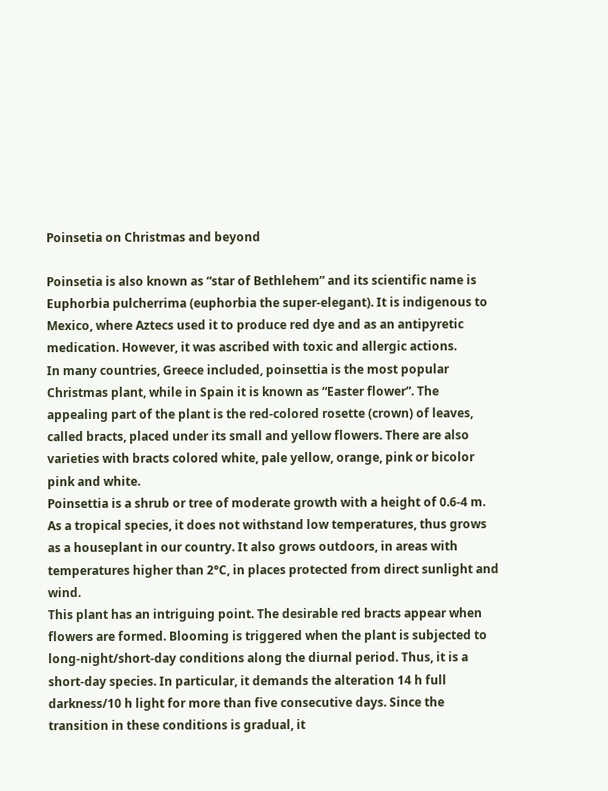Poinsetia on Christmas and beyond

Poinsetia is also known as “star of Bethlehem” and its scientific name is Euphorbia pulcherrima (euphorbia the super-elegant). It is indigenous to Mexico, where Aztecs used it to produce red dye and as an antipyretic medication. However, it was ascribed with toxic and allergic actions.
In many countries, Greece included, poinsettia is the most popular Christmas plant, while in Spain it is known as “Easter flower”. The appealing part of the plant is the red-colored rosette (crown) of leaves, called bracts, placed under its small and yellow flowers. There are also varieties with bracts colored white, pale yellow, orange, pink or bicolor pink and white.
Poinsettia is a shrub or tree of moderate growth with a height of 0.6-4 m. As a tropical species, it does not withstand low temperatures, thus grows as a houseplant in our country. It also grows outdoors, in areas with temperatures higher than 2°C, in places protected from direct sunlight and wind.
This plant has an intriguing point. The desirable red bracts appear when flowers are formed. Blooming is triggered when the plant is subjected to long-night/short-day conditions along the diurnal period. Thus, it is a short-day species. In particular, it demands the alteration 14 h full darkness/10 h light for more than five consecutive days. Since the transition in these conditions is gradual, it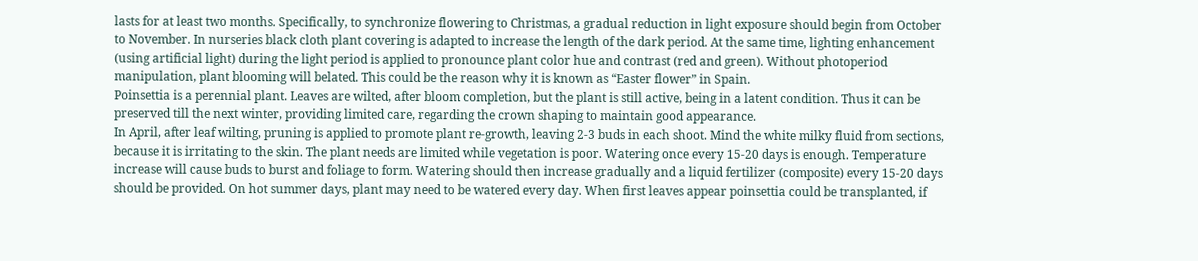lasts for at least two months. Specifically, to synchronize flowering to Christmas, a gradual reduction in light exposure should begin from October to November. In nurseries black cloth plant covering is adapted to increase the length of the dark period. At the same time, lighting enhancement (using artificial light) during the light period is applied to pronounce plant color hue and contrast (red and green). Without photoperiod manipulation, plant blooming will belated. This could be the reason why it is known as “Easter flower” in Spain.
Poinsettia is a perennial plant. Leaves are wilted, after bloom completion, but the plant is still active, being in a latent condition. Thus it can be preserved till the next winter, providing limited care, regarding the crown shaping to maintain good appearance.
In April, after leaf wilting, pruning is applied to promote plant re-growth, leaving 2-3 buds in each shoot. Mind the white milky fluid from sections, because it is irritating to the skin. The plant needs are limited while vegetation is poor. Watering once every 15-20 days is enough. Temperature increase will cause buds to burst and foliage to form. Watering should then increase gradually and a liquid fertilizer (composite) every 15-20 days should be provided. On hot summer days, plant may need to be watered every day. When first leaves appear poinsettia could be transplanted, if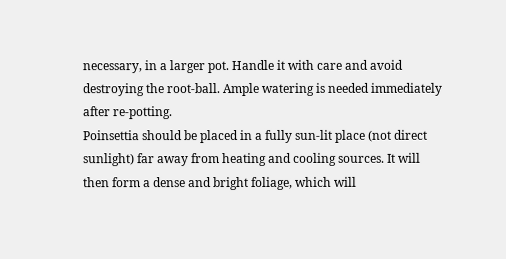necessary, in a larger pot. Handle it with care and avoid destroying the root-ball. Ample watering is needed immediately after re-potting.
Poinsettia should be placed in a fully sun-lit place (not direct sunlight) far away from heating and cooling sources. It will then form a dense and bright foliage, which will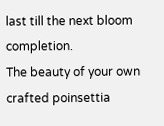last till the next bloom completion.
The beauty of your own crafted poinsettia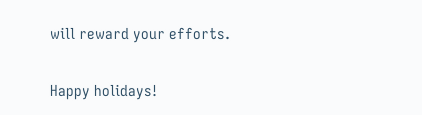will reward your efforts.

Happy holidays!